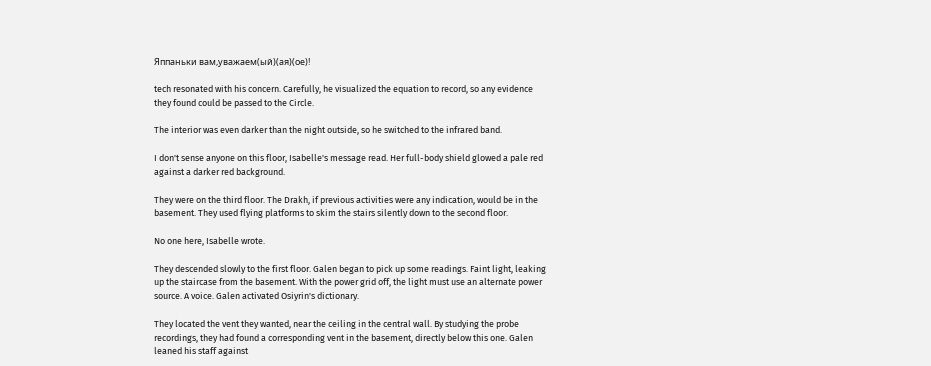Яппаньки вам,уважаем(ый)(ая)(ое)!

tech resonated with his concern. Carefully, he visualized the equation to record, so any evidence they found could be passed to the Circle.

The interior was even darker than the night outside, so he switched to the infrared band.

I don't sense anyone on this floor, Isabelle's message read. Her full-body shield glowed a pale red against a darker red background.

They were on the third floor. The Drakh, if previous activities were any indication, would be in the basement. They used flying platforms to skim the stairs silently down to the second floor.

No one here, Isabelle wrote.

They descended slowly to the first floor. Galen began to pick up some readings. Faint light, leaking up the staircase from the basement. With the power grid off, the light must use an alternate power source. A voice. Galen activated Osiyrin's dictionary.

They located the vent they wanted, near the ceiling in the central wall. By studying the probe recordings, they had found a corresponding vent in the basement, directly below this one. Galen leaned his staff against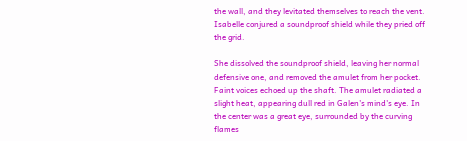the wall, and they levitated themselves to reach the vent. Isabelle conjured a soundproof shield while they pried off the grid.

She dissolved the soundproof shield, leaving her normal defensive one, and removed the amulet from her pocket. Faint voices echoed up the shaft. The amulet radiated a slight heat, appearing dull red in Galen's mind's eye. In the center was a great eye, surrounded by the curving flames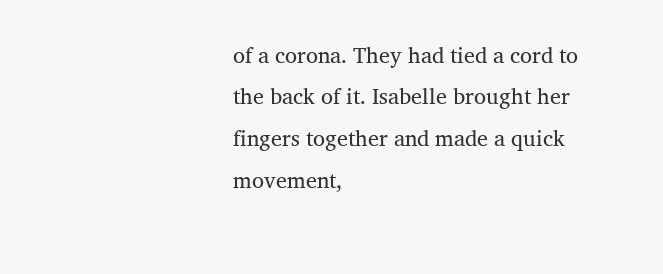of a corona. They had tied a cord to the back of it. Isabelle brought her fingers together and made a quick movement,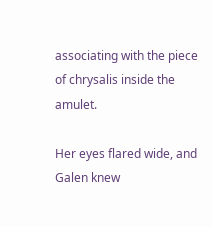associating with the piece of chrysalis inside the amulet.

Her eyes flared wide, and Galen knew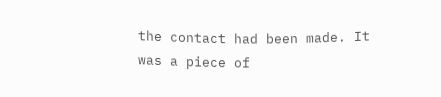the contact had been made. It was a piece of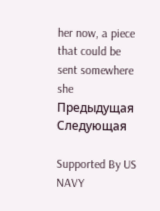her now, a piece that could be sent somewhere she
Предыдущая Следующая

Supported By US NAVY